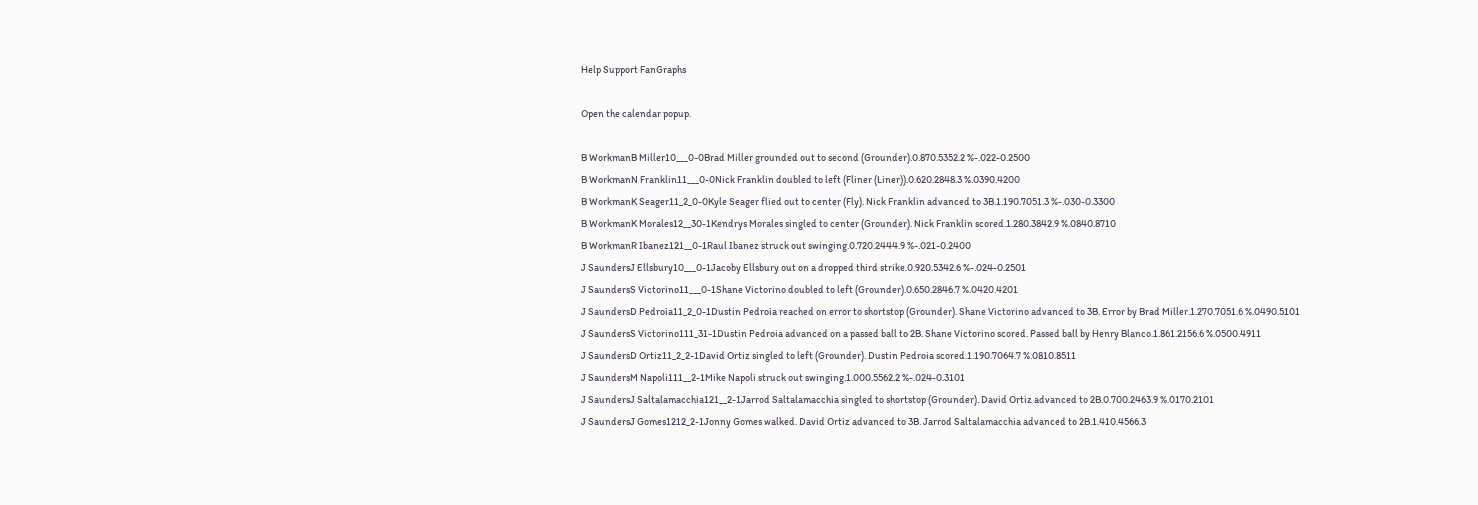Help Support FanGraphs

Open the calendar popup.

B WorkmanB Miller10___0-0Brad Miller grounded out to second (Grounder).0.870.5352.2 %-.022-0.2500
B WorkmanN Franklin11___0-0Nick Franklin doubled to left (Fliner (Liner)).0.620.2848.3 %.0390.4200
B WorkmanK Seager11_2_0-0Kyle Seager flied out to center (Fly). Nick Franklin advanced to 3B.1.190.7051.3 %-.030-0.3300
B WorkmanK Morales12__30-1Kendrys Morales singled to center (Grounder). Nick Franklin scored.1.280.3842.9 %.0840.8710
B WorkmanR Ibanez121__0-1Raul Ibanez struck out swinging.0.720.2444.9 %-.021-0.2400
J SaundersJ Ellsbury10___0-1Jacoby Ellsbury out on a dropped third strike.0.920.5342.6 %-.024-0.2501
J SaundersS Victorino11___0-1Shane Victorino doubled to left (Grounder).0.650.2846.7 %.0420.4201
J SaundersD Pedroia11_2_0-1Dustin Pedroia reached on error to shortstop (Grounder). Shane Victorino advanced to 3B. Error by Brad Miller.1.270.7051.6 %.0490.5101
J SaundersS Victorino111_31-1Dustin Pedroia advanced on a passed ball to 2B. Shane Victorino scored. Passed ball by Henry Blanco.1.861.2156.6 %.0500.4911
J SaundersD Ortiz11_2_2-1David Ortiz singled to left (Grounder). Dustin Pedroia scored.1.190.7064.7 %.0810.8511
J SaundersM Napoli111__2-1Mike Napoli struck out swinging.1.000.5562.2 %-.024-0.3101
J SaundersJ Saltalamacchia121__2-1Jarrod Saltalamacchia singled to shortstop (Grounder). David Ortiz advanced to 2B.0.700.2463.9 %.0170.2101
J SaundersJ Gomes1212_2-1Jonny Gomes walked. David Ortiz advanced to 3B. Jarrod Saltalamacchia advanced to 2B.1.410.4566.3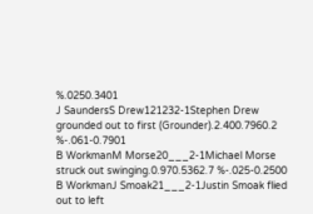%.0250.3401
J SaundersS Drew121232-1Stephen Drew grounded out to first (Grounder).2.400.7960.2 %-.061-0.7901
B WorkmanM Morse20___2-1Michael Morse struck out swinging.0.970.5362.7 %-.025-0.2500
B WorkmanJ Smoak21___2-1Justin Smoak flied out to left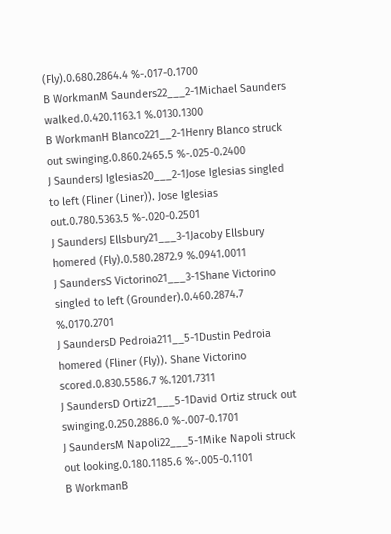(Fly).0.680.2864.4 %-.017-0.1700
B WorkmanM Saunders22___2-1Michael Saunders walked.0.420.1163.1 %.0130.1300
B WorkmanH Blanco221__2-1Henry Blanco struck out swinging.0.860.2465.5 %-.025-0.2400
J SaundersJ Iglesias20___2-1Jose Iglesias singled to left (Fliner (Liner)). Jose Iglesias out.0.780.5363.5 %-.020-0.2501
J SaundersJ Ellsbury21___3-1Jacoby Ellsbury homered (Fly).0.580.2872.9 %.0941.0011
J SaundersS Victorino21___3-1Shane Victorino singled to left (Grounder).0.460.2874.7 %.0170.2701
J SaundersD Pedroia211__5-1Dustin Pedroia homered (Fliner (Fly)). Shane Victorino scored.0.830.5586.7 %.1201.7311
J SaundersD Ortiz21___5-1David Ortiz struck out swinging.0.250.2886.0 %-.007-0.1701
J SaundersM Napoli22___5-1Mike Napoli struck out looking.0.180.1185.6 %-.005-0.1101
B WorkmanB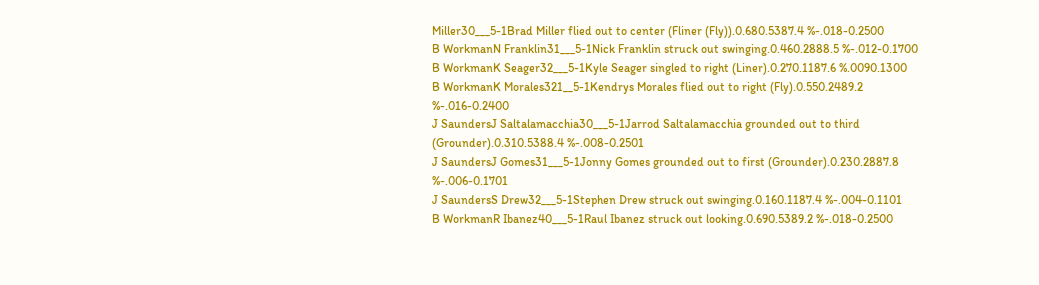Miller30___5-1Brad Miller flied out to center (Fliner (Fly)).0.680.5387.4 %-.018-0.2500
B WorkmanN Franklin31___5-1Nick Franklin struck out swinging.0.460.2888.5 %-.012-0.1700
B WorkmanK Seager32___5-1Kyle Seager singled to right (Liner).0.270.1187.6 %.0090.1300
B WorkmanK Morales321__5-1Kendrys Morales flied out to right (Fly).0.550.2489.2 %-.016-0.2400
J SaundersJ Saltalamacchia30___5-1Jarrod Saltalamacchia grounded out to third (Grounder).0.310.5388.4 %-.008-0.2501
J SaundersJ Gomes31___5-1Jonny Gomes grounded out to first (Grounder).0.230.2887.8 %-.006-0.1701
J SaundersS Drew32___5-1Stephen Drew struck out swinging.0.160.1187.4 %-.004-0.1101
B WorkmanR Ibanez40___5-1Raul Ibanez struck out looking.0.690.5389.2 %-.018-0.2500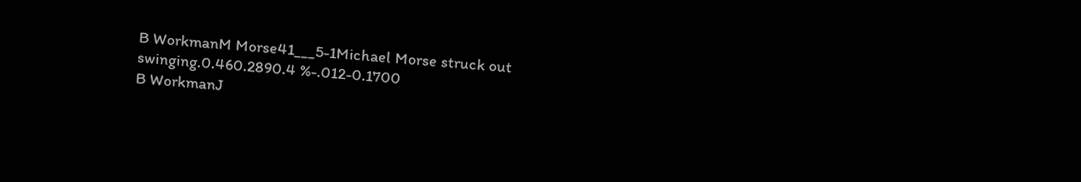B WorkmanM Morse41___5-1Michael Morse struck out swinging.0.460.2890.4 %-.012-0.1700
B WorkmanJ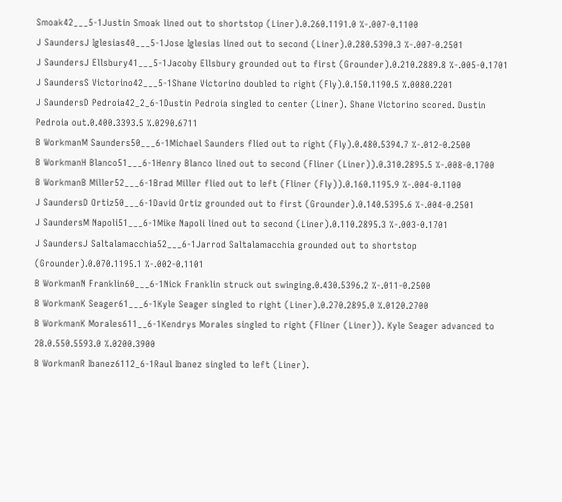Smoak42___5-1Justin Smoak lined out to shortstop (Liner).0.260.1191.0 %-.007-0.1100
J SaundersJ Iglesias40___5-1Jose Iglesias lined out to second (Liner).0.280.5390.3 %-.007-0.2501
J SaundersJ Ellsbury41___5-1Jacoby Ellsbury grounded out to first (Grounder).0.210.2889.8 %-.005-0.1701
J SaundersS Victorino42___5-1Shane Victorino doubled to right (Fly).0.150.1190.5 %.0080.2201
J SaundersD Pedroia42_2_6-1Dustin Pedroia singled to center (Liner). Shane Victorino scored. Dustin Pedroia out.0.400.3393.5 %.0290.6711
B WorkmanM Saunders50___6-1Michael Saunders flied out to right (Fly).0.480.5394.7 %-.012-0.2500
B WorkmanH Blanco51___6-1Henry Blanco lined out to second (Fliner (Liner)).0.310.2895.5 %-.008-0.1700
B WorkmanB Miller52___6-1Brad Miller flied out to left (Fliner (Fly)).0.160.1195.9 %-.004-0.1100
J SaundersD Ortiz50___6-1David Ortiz grounded out to first (Grounder).0.140.5395.6 %-.004-0.2501
J SaundersM Napoli51___6-1Mike Napoli lined out to second (Liner).0.110.2895.3 %-.003-0.1701
J SaundersJ Saltalamacchia52___6-1Jarrod Saltalamacchia grounded out to shortstop (Grounder).0.070.1195.1 %-.002-0.1101
B WorkmanN Franklin60___6-1Nick Franklin struck out swinging.0.430.5396.2 %-.011-0.2500
B WorkmanK Seager61___6-1Kyle Seager singled to right (Liner).0.270.2895.0 %.0120.2700
B WorkmanK Morales611__6-1Kendrys Morales singled to right (Fliner (Liner)). Kyle Seager advanced to 2B.0.550.5593.0 %.0200.3900
B WorkmanR Ibanez6112_6-1Raul Ibanez singled to left (Liner).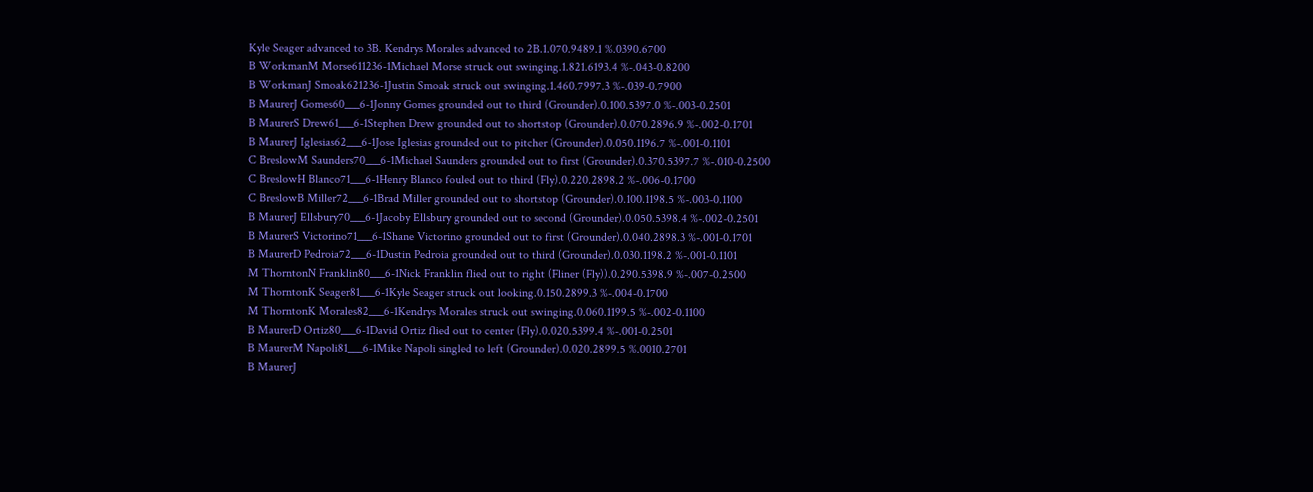Kyle Seager advanced to 3B. Kendrys Morales advanced to 2B.1.070.9489.1 %.0390.6700
B WorkmanM Morse611236-1Michael Morse struck out swinging.1.821.6193.4 %-.043-0.8200
B WorkmanJ Smoak621236-1Justin Smoak struck out swinging.1.460.7997.3 %-.039-0.7900
B MaurerJ Gomes60___6-1Jonny Gomes grounded out to third (Grounder).0.100.5397.0 %-.003-0.2501
B MaurerS Drew61___6-1Stephen Drew grounded out to shortstop (Grounder).0.070.2896.9 %-.002-0.1701
B MaurerJ Iglesias62___6-1Jose Iglesias grounded out to pitcher (Grounder).0.050.1196.7 %-.001-0.1101
C BreslowM Saunders70___6-1Michael Saunders grounded out to first (Grounder).0.370.5397.7 %-.010-0.2500
C BreslowH Blanco71___6-1Henry Blanco fouled out to third (Fly).0.220.2898.2 %-.006-0.1700
C BreslowB Miller72___6-1Brad Miller grounded out to shortstop (Grounder).0.100.1198.5 %-.003-0.1100
B MaurerJ Ellsbury70___6-1Jacoby Ellsbury grounded out to second (Grounder).0.050.5398.4 %-.002-0.2501
B MaurerS Victorino71___6-1Shane Victorino grounded out to first (Grounder).0.040.2898.3 %-.001-0.1701
B MaurerD Pedroia72___6-1Dustin Pedroia grounded out to third (Grounder).0.030.1198.2 %-.001-0.1101
M ThorntonN Franklin80___6-1Nick Franklin flied out to right (Fliner (Fly)).0.290.5398.9 %-.007-0.2500
M ThorntonK Seager81___6-1Kyle Seager struck out looking.0.150.2899.3 %-.004-0.1700
M ThorntonK Morales82___6-1Kendrys Morales struck out swinging.0.060.1199.5 %-.002-0.1100
B MaurerD Ortiz80___6-1David Ortiz flied out to center (Fly).0.020.5399.4 %-.001-0.2501
B MaurerM Napoli81___6-1Mike Napoli singled to left (Grounder).0.020.2899.5 %.0010.2701
B MaurerJ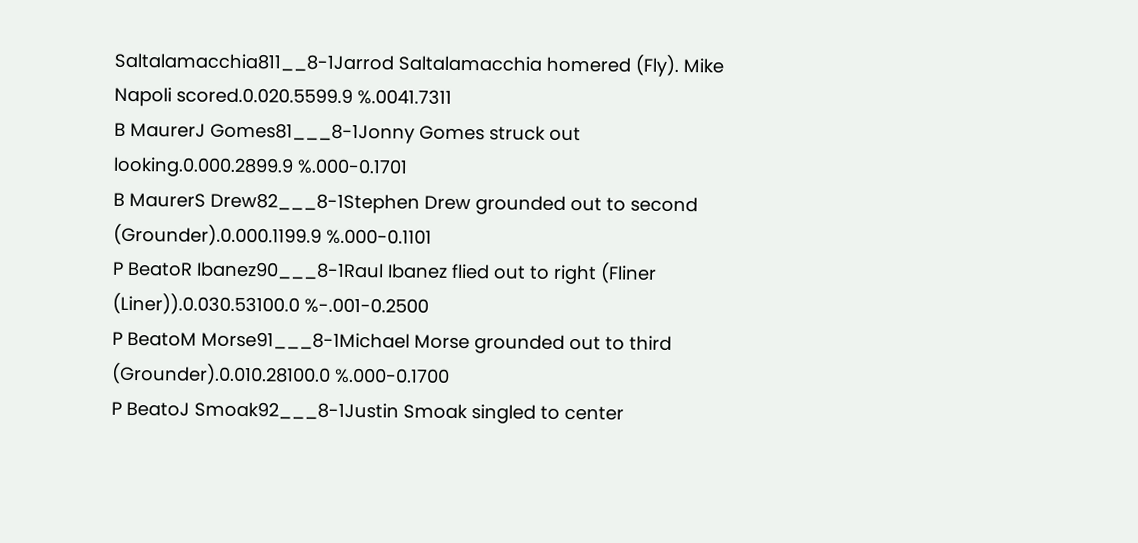Saltalamacchia811__8-1Jarrod Saltalamacchia homered (Fly). Mike Napoli scored.0.020.5599.9 %.0041.7311
B MaurerJ Gomes81___8-1Jonny Gomes struck out looking.0.000.2899.9 %.000-0.1701
B MaurerS Drew82___8-1Stephen Drew grounded out to second (Grounder).0.000.1199.9 %.000-0.1101
P BeatoR Ibanez90___8-1Raul Ibanez flied out to right (Fliner (Liner)).0.030.53100.0 %-.001-0.2500
P BeatoM Morse91___8-1Michael Morse grounded out to third (Grounder).0.010.28100.0 %.000-0.1700
P BeatoJ Smoak92___8-1Justin Smoak singled to center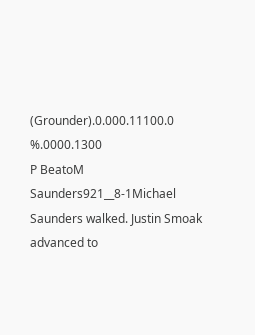(Grounder).0.000.11100.0 %.0000.1300
P BeatoM Saunders921__8-1Michael Saunders walked. Justin Smoak advanced to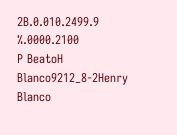2B.0.010.2499.9 %.0000.2100
P BeatoH Blanco9212_8-2Henry Blanco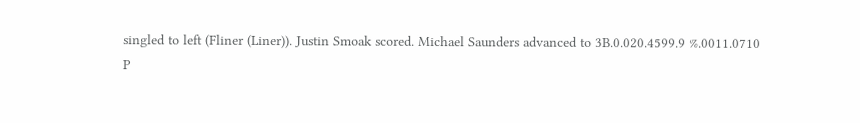singled to left (Fliner (Liner)). Justin Smoak scored. Michael Saunders advanced to 3B.0.020.4599.9 %.0011.0710
P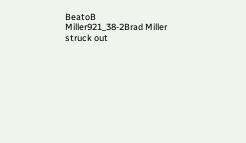BeatoB Miller921_38-2Brad Miller struck out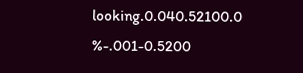looking.0.040.52100.0 %-.001-0.5200